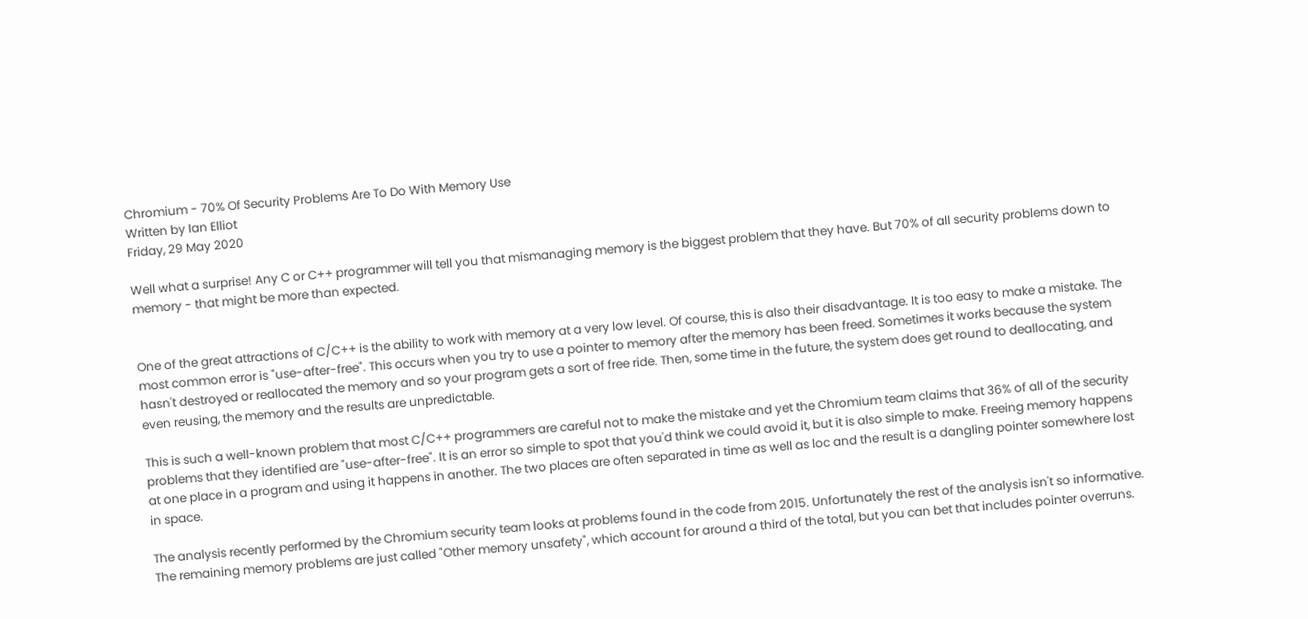Chromium - 70% Of Security Problems Are To Do With Memory Use
Written by Ian Elliot
Friday, 29 May 2020

Well what a surprise! Any C or C++ programmer will tell you that mismanaging memory is the biggest problem that they have. But 70% of all security problems down to memory - that might be more than expected.


One of the great attractions of C/C++ is the ability to work with memory at a very low level. Of course, this is also their disadvantage. It is too easy to make a mistake. The most common error is "use-after-free". This occurs when you try to use a pointer to memory after the memory has been freed. Sometimes it works because the system hasn't destroyed or reallocated the memory and so your program gets a sort of free ride. Then, some time in the future, the system does get round to deallocating, and even reusing, the memory and the results are unpredictable.

This is such a well-known problem that most C/C++ programmers are careful not to make the mistake and yet the Chromium team claims that 36% of all of the security problems that they identified are "use-after-free". It is an error so simple to spot that you'd think we could avoid it, but it is also simple to make. Freeing memory happens at one place in a program and using it happens in another. The two places are often separated in time as well as loc and the result is a dangling pointer somewhere lost in space.

The analysis recently performed by the Chromium security team looks at problems found in the code from 2015. Unfortunately the rest of the analysis isn't so informative. The remaining memory problems are just called "Other memory unsafety", which account for around a third of the total, but you can bet that includes pointer overruns.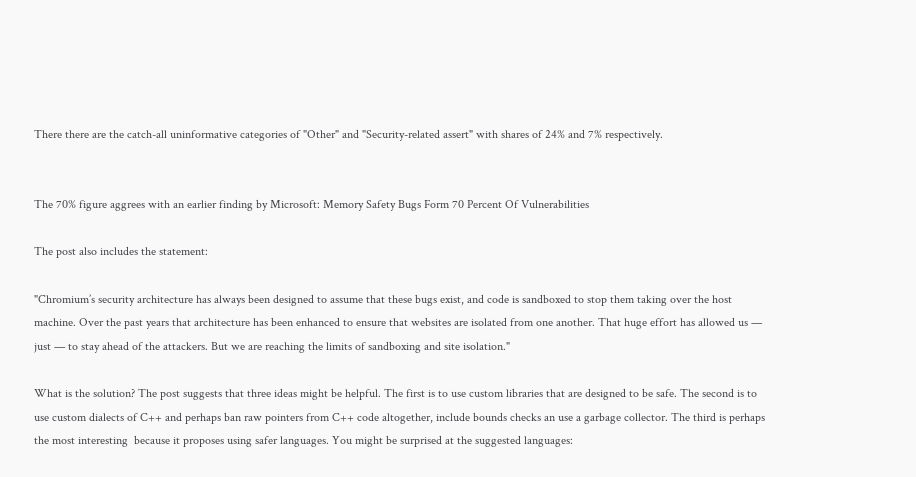There there are the catch-all uninformative categories of "Other" and "Security-related assert" with shares of 24% and 7% respectively.


The 70% figure aggrees with an earlier finding by Microsoft: Memory Safety Bugs Form 70 Percent Of Vulnerabilities

The post also includes the statement:

"Chromium’s security architecture has always been designed to assume that these bugs exist, and code is sandboxed to stop them taking over the host machine. Over the past years that architecture has been enhanced to ensure that websites are isolated from one another. That huge effort has allowed us — just — to stay ahead of the attackers. But we are reaching the limits of sandboxing and site isolation."

What is the solution? The post suggests that three ideas might be helpful. The first is to use custom libraries that are designed to be safe. The second is to use custom dialects of C++ and perhaps ban raw pointers from C++ code altogether, include bounds checks an use a garbage collector. The third is perhaps the most interesting  because it proposes using safer languages. You might be surprised at the suggested languages: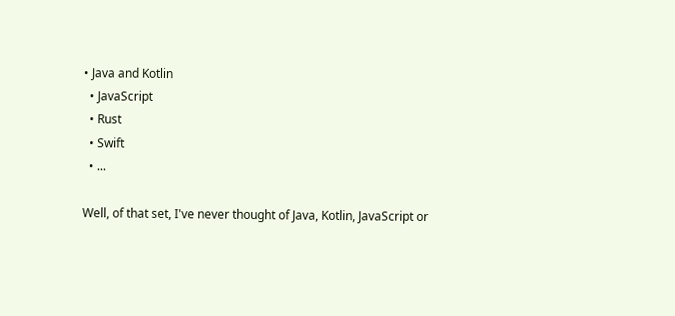• Java and Kotlin
  • JavaScript
  • Rust
  • Swift
  • ...

Well, of that set, I've never thought of Java, Kotlin, JavaScript or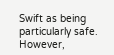Swift as being particularly safe. However,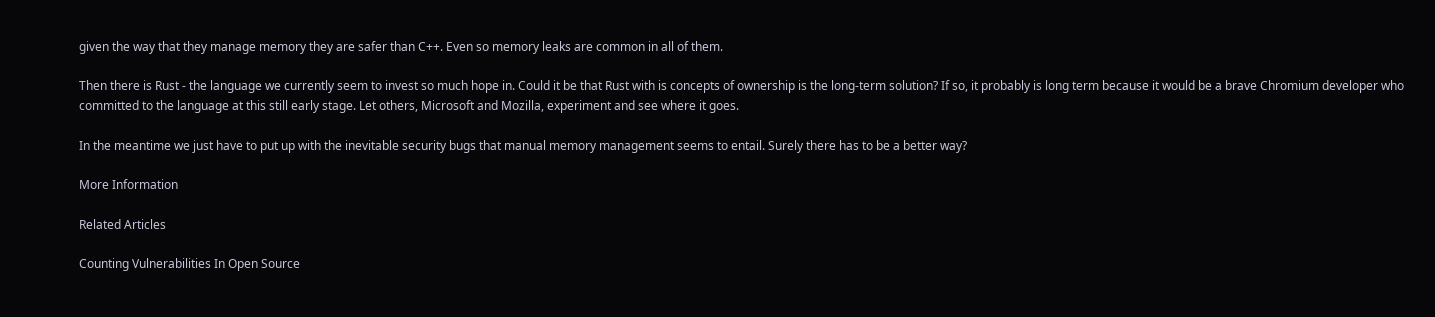given the way that they manage memory they are safer than C++. Even so memory leaks are common in all of them.

Then there is Rust - the language we currently seem to invest so much hope in. Could it be that Rust with is concepts of ownership is the long-term solution? If so, it probably is long term because it would be a brave Chromium developer who committed to the language at this still early stage. Let others, Microsoft and Mozilla, experiment and see where it goes.

In the meantime we just have to put up with the inevitable security bugs that manual memory management seems to entail. Surely there has to be a better way?

More Information

Related Articles

Counting Vulnerabilities In Open Source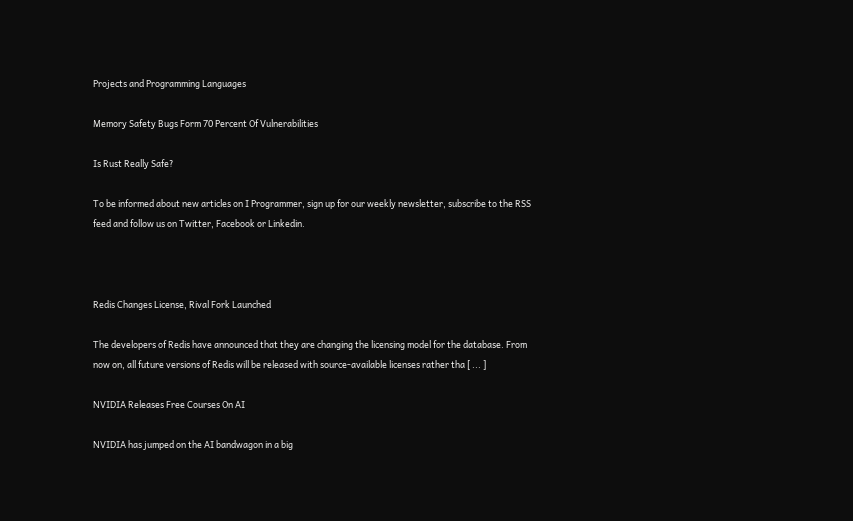Projects and Programming Languages

Memory Safety Bugs Form 70 Percent Of Vulnerabilities

Is Rust Really Safe?

To be informed about new articles on I Programmer, sign up for our weekly newsletter, subscribe to the RSS feed and follow us on Twitter, Facebook or Linkedin.



Redis Changes License, Rival Fork Launched

The developers of Redis have announced that they are changing the licensing model for the database. From now on, all future versions of Redis will be released with source-available licenses rather tha [ ... ]

NVIDIA Releases Free Courses On AI

NVIDIA has jumped on the AI bandwagon in a big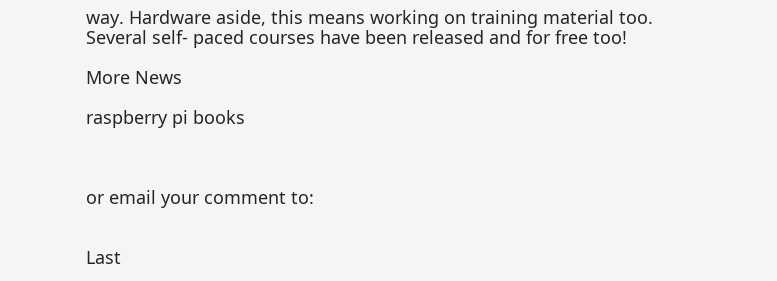way. Hardware aside, this means working on training material too. Several self- paced courses have been released and for free too!

More News

raspberry pi books



or email your comment to:


Last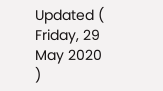Updated ( Friday, 29 May 2020 )